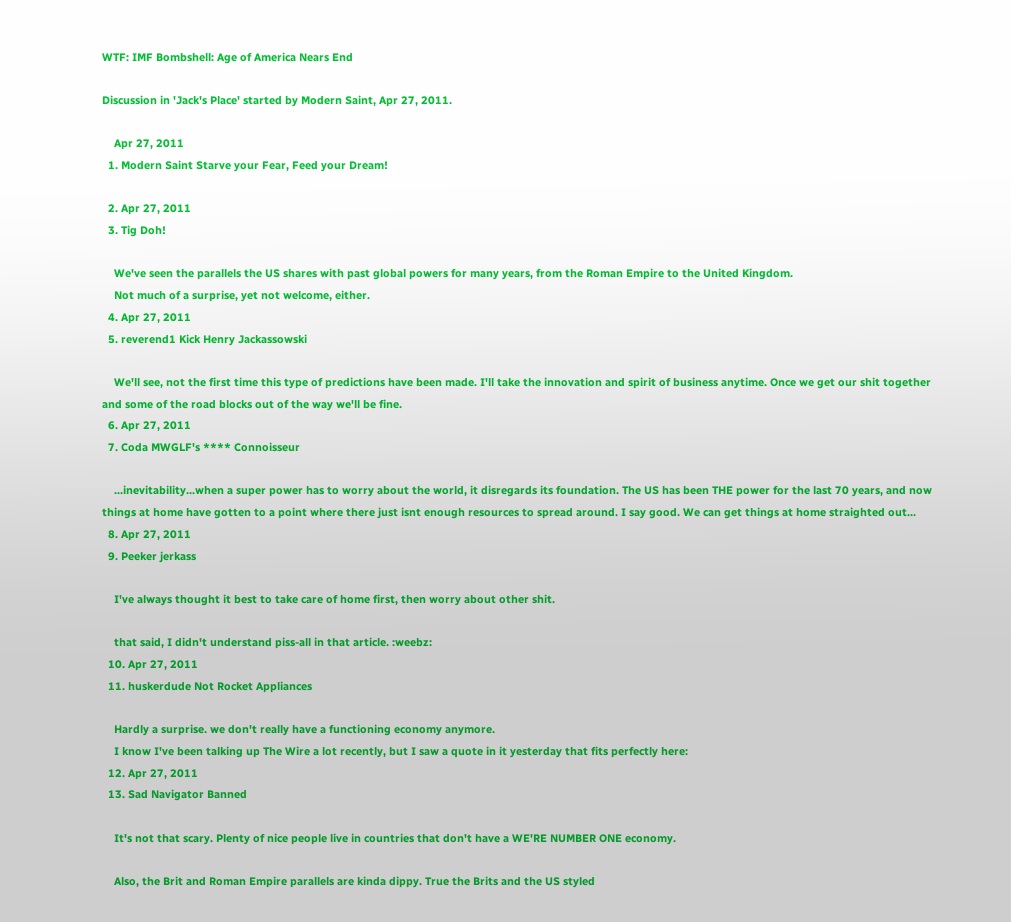WTF: IMF Bombshell: Age of America Nears End

Discussion in 'Jack's Place' started by Modern Saint, Apr 27, 2011.

    Apr 27, 2011
  1. Modern Saint Starve your Fear, Feed your Dream!

  2. Apr 27, 2011
  3. Tig Doh!

    We've seen the parallels the US shares with past global powers for many years, from the Roman Empire to the United Kingdom.
    Not much of a surprise, yet not welcome, either.
  4. Apr 27, 2011
  5. reverend1 Kick Henry Jackassowski

    We'll see, not the first time this type of predictions have been made. I'll take the innovation and spirit of business anytime. Once we get our shit together and some of the road blocks out of the way we'll be fine.
  6. Apr 27, 2011
  7. Coda MWGLF's **** Connoisseur

    ...inevitability...when a super power has to worry about the world, it disregards its foundation. The US has been THE power for the last 70 years, and now things at home have gotten to a point where there just isnt enough resources to spread around. I say good. We can get things at home straighted out...
  8. Apr 27, 2011
  9. Peeker jerkass

    I've always thought it best to take care of home first, then worry about other shit.

    that said, I didn't understand piss-all in that article. :weebz:
  10. Apr 27, 2011
  11. huskerdude Not Rocket Appliances

    Hardly a surprise. we don't really have a functioning economy anymore.
    I know I've been talking up The Wire a lot recently, but I saw a quote in it yesterday that fits perfectly here:
  12. Apr 27, 2011
  13. Sad Navigator Banned

    It's not that scary. Plenty of nice people live in countries that don't have a WE'RE NUMBER ONE economy.

    Also, the Brit and Roman Empire parallels are kinda dippy. True the Brits and the US styled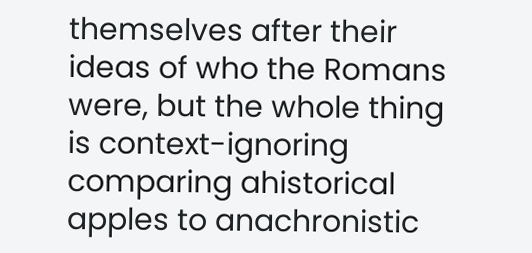themselves after their ideas of who the Romans were, but the whole thing is context-ignoring comparing ahistorical apples to anachronistic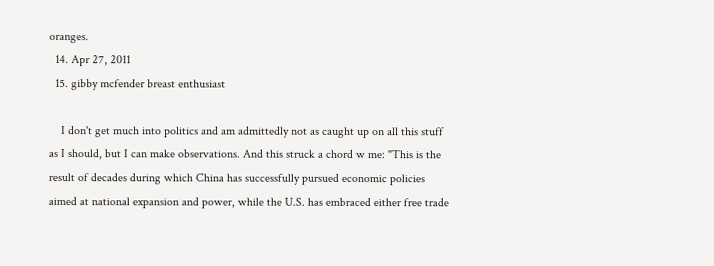oranges.
  14. Apr 27, 2011
  15. gibby mcfender breast enthusiast

    I don't get much into politics and am admittedly not as caught up on all this stuff as I should, but I can make observations. And this struck a chord w me: "This is the result of decades during which China has successfully pursued economic policies aimed at national expansion and power, while the U.S. has embraced either free trade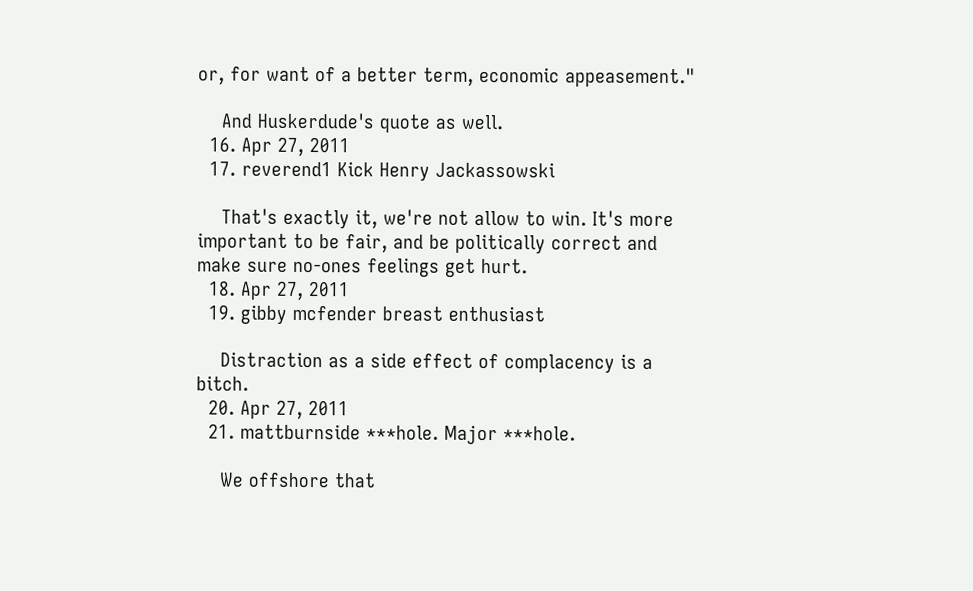or, for want of a better term, economic appeasement."

    And Huskerdude's quote as well.
  16. Apr 27, 2011
  17. reverend1 Kick Henry Jackassowski

    That's exactly it, we're not allow to win. It's more important to be fair, and be politically correct and make sure no-ones feelings get hurt.
  18. Apr 27, 2011
  19. gibby mcfender breast enthusiast

    Distraction as a side effect of complacency is a bitch.
  20. Apr 27, 2011
  21. mattburnside ***hole. Major ***hole.

    We offshore that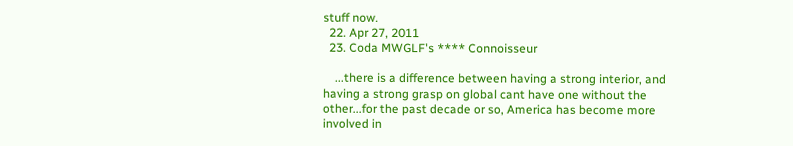stuff now.
  22. Apr 27, 2011
  23. Coda MWGLF's **** Connoisseur

    ...there is a difference between having a strong interior, and having a strong grasp on global cant have one without the other...for the past decade or so, America has become more involved in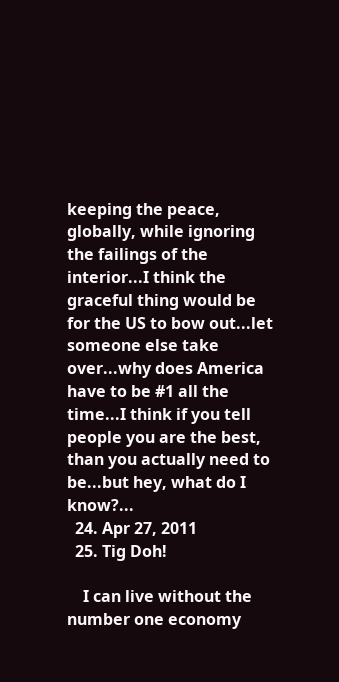keeping the peace, globally, while ignoring the failings of the interior...I think the graceful thing would be for the US to bow out...let someone else take over...why does America have to be #1 all the time...I think if you tell people you are the best, than you actually need to be...but hey, what do I know?...
  24. Apr 27, 2011
  25. Tig Doh!

    I can live without the number one economy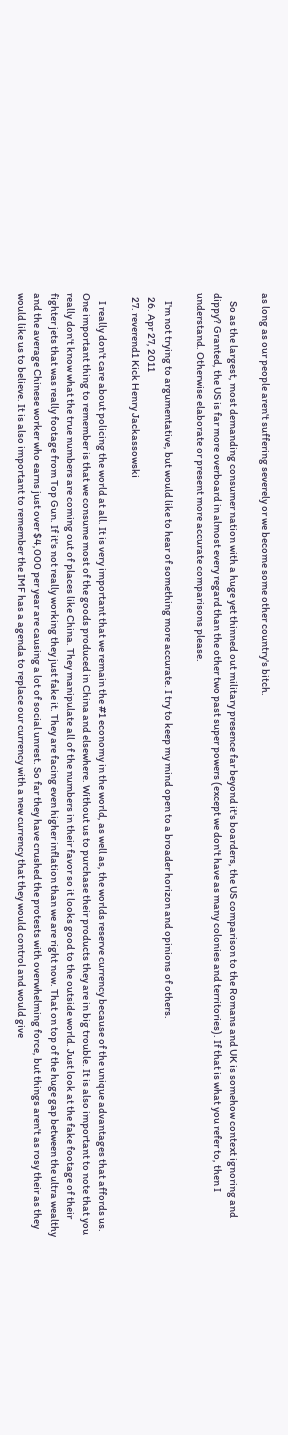as long as our people aren't suffering severely or we become some other country's bitch.

    So as the largest, most demanding consumer nation with a huge yet thinned out military presence far beyond it's boarders, the US comparison to the Romans and UK is somehow context ignoring and dippy? Granted, the US is far more overboard in almost every regard than the other two past super powers (except we don't have as many colonies and territories). If that is what you refer to, then I understand. Otherwise elaborate or present more accurate comparisons please.

    I'm not trying to argumentative, but would like to hear of something more accurate. I try to keep my mind open to a broader horizon and opinions of others.
  26. Apr 27, 2011
  27. reverend1 Kick Henry Jackassowski

    I really don't care about policing the world at all. It is very important that we remain the #1 economy in the world, as well as, the worlds reserve currency because of the unique advantages that affords us. One important thing to remember is that we consume most of the goods produced in China and elsewhere. Without us to purchase their products they are in big trouble. It is also important to note that you really don't know what the true numbers are coming out of places like China. They manipulate all of the numbers in their favor so it looks good to the outside world. Just look at the fake footage of their fighter jets that was really footage from Top Gun. If it's not really working they just fake it. They are facing even higher inflation than we are right now. That on top of the huge gap between the ultra wealthy and the average Chinese worker who earns just over $4,000 per year are causing a lot of social unrest. So far they have crushed the protests with overwhelming force, but things aren't as rosy their as they would like us to believe. It is also important to remember the IMF has a agenda to replace our currency with a new currency that they would control and would give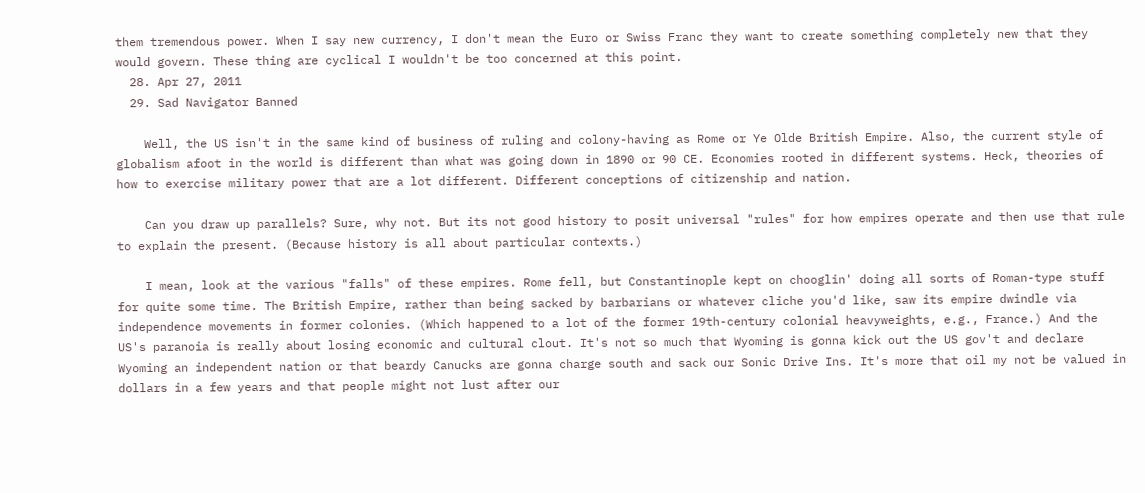them tremendous power. When I say new currency, I don't mean the Euro or Swiss Franc they want to create something completely new that they would govern. These thing are cyclical I wouldn't be too concerned at this point.
  28. Apr 27, 2011
  29. Sad Navigator Banned

    Well, the US isn't in the same kind of business of ruling and colony-having as Rome or Ye Olde British Empire. Also, the current style of globalism afoot in the world is different than what was going down in 1890 or 90 CE. Economies rooted in different systems. Heck, theories of how to exercise military power that are a lot different. Different conceptions of citizenship and nation.

    Can you draw up parallels? Sure, why not. But its not good history to posit universal "rules" for how empires operate and then use that rule to explain the present. (Because history is all about particular contexts.)

    I mean, look at the various "falls" of these empires. Rome fell, but Constantinople kept on chooglin' doing all sorts of Roman-type stuff for quite some time. The British Empire, rather than being sacked by barbarians or whatever cliche you'd like, saw its empire dwindle via independence movements in former colonies. (Which happened to a lot of the former 19th-century colonial heavyweights, e.g., France.) And the US's paranoia is really about losing economic and cultural clout. It's not so much that Wyoming is gonna kick out the US gov't and declare Wyoming an independent nation or that beardy Canucks are gonna charge south and sack our Sonic Drive Ins. It's more that oil my not be valued in dollars in a few years and that people might not lust after our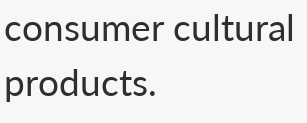consumer cultural products.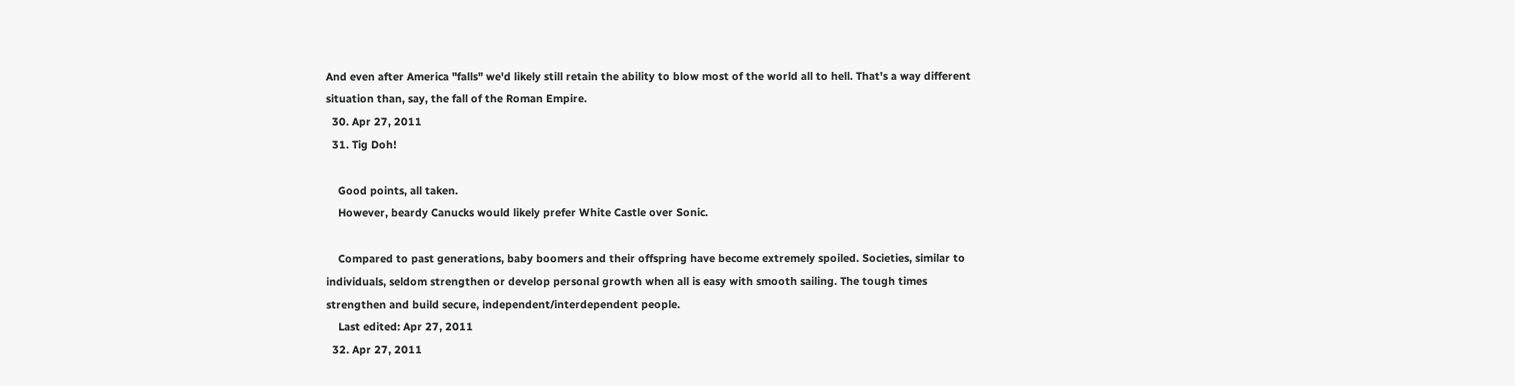And even after America "falls" we'd likely still retain the ability to blow most of the world all to hell. That's a way different situation than, say, the fall of the Roman Empire.
  30. Apr 27, 2011
  31. Tig Doh!

    Good points, all taken.
    However, beardy Canucks would likely prefer White Castle over Sonic.

    Compared to past generations, baby boomers and their offspring have become extremely spoiled. Societies, similar to individuals, seldom strengthen or develop personal growth when all is easy with smooth sailing. The tough times strengthen and build secure, independent/interdependent people.
    Last edited: Apr 27, 2011
  32. Apr 27, 2011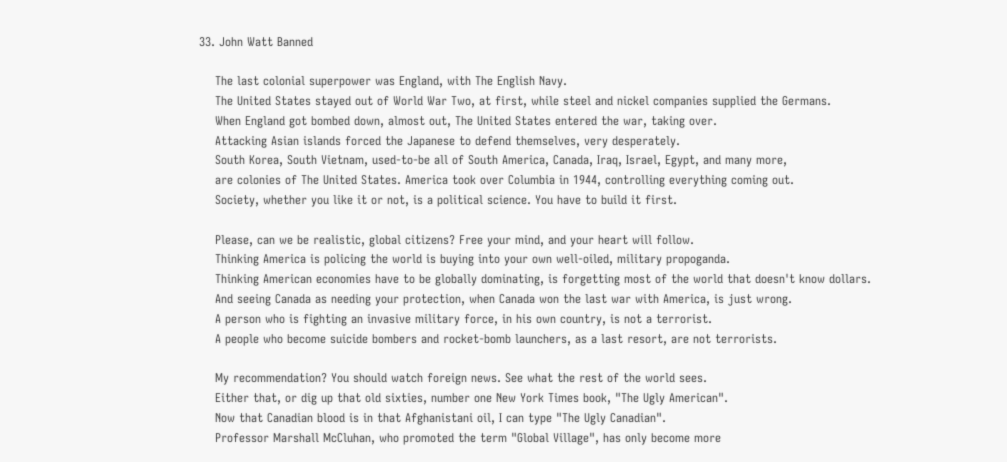33. John Watt Banned

    The last colonial superpower was England, with The English Navy.
    The United States stayed out of World War Two, at first, while steel and nickel companies supplied the Germans.
    When England got bombed down, almost out, The United States entered the war, taking over.
    Attacking Asian islands forced the Japanese to defend themselves, very desperately.
    South Korea, South Vietnam, used-to-be all of South America, Canada, Iraq, Israel, Egypt, and many more,
    are colonies of The United States. America took over Columbia in 1944, controlling everything coming out.
    Society, whether you like it or not, is a political science. You have to build it first.

    Please, can we be realistic, global citizens? Free your mind, and your heart will follow.
    Thinking America is policing the world is buying into your own well-oiled, military propoganda.
    Thinking American economies have to be globally dominating, is forgetting most of the world that doesn't know dollars.
    And seeing Canada as needing your protection, when Canada won the last war with America, is just wrong.
    A person who is fighting an invasive military force, in his own country, is not a terrorist.
    A people who become suicide bombers and rocket-bomb launchers, as a last resort, are not terrorists.

    My recommendation? You should watch foreign news. See what the rest of the world sees.
    Either that, or dig up that old sixties, number one New York Times book, "The Ugly American".
    Now that Canadian blood is in that Afghanistani oil, I can type "The Ugly Canadian".
    Professor Marshall McCluhan, who promoted the term "Global Village", has only become more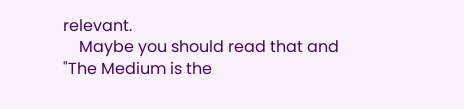relevant.
    Maybe you should read that and "The Medium is the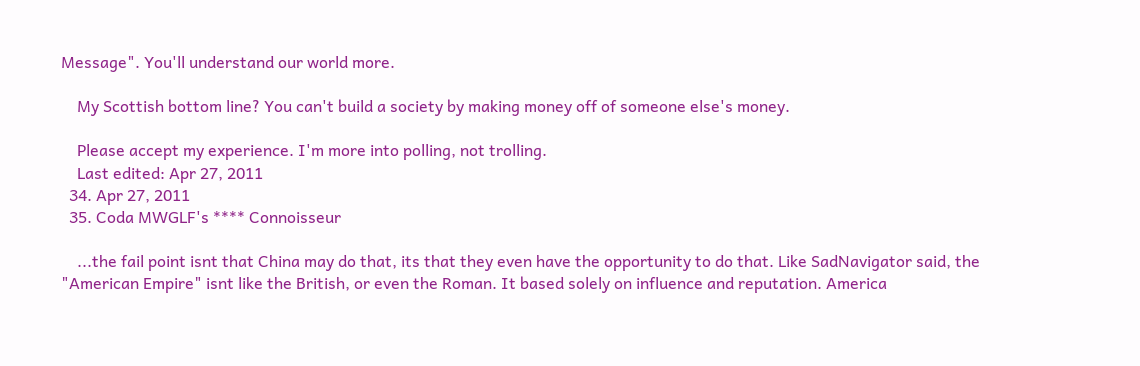Message". You'll understand our world more.

    My Scottish bottom line? You can't build a society by making money off of someone else's money.

    Please accept my experience. I'm more into polling, not trolling.
    Last edited: Apr 27, 2011
  34. Apr 27, 2011
  35. Coda MWGLF's **** Connoisseur

    ...the fail point isnt that China may do that, its that they even have the opportunity to do that. Like SadNavigator said, the "American Empire" isnt like the British, or even the Roman. It based solely on influence and reputation. America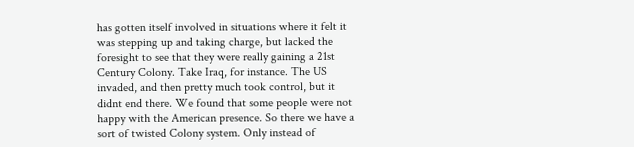has gotten itself involved in situations where it felt it was stepping up and taking charge, but lacked the foresight to see that they were really gaining a 21st Century Colony. Take Iraq, for instance. The US invaded, and then pretty much took control, but it didnt end there. We found that some people were not happy with the American presence. So there we have a sort of twisted Colony system. Only instead of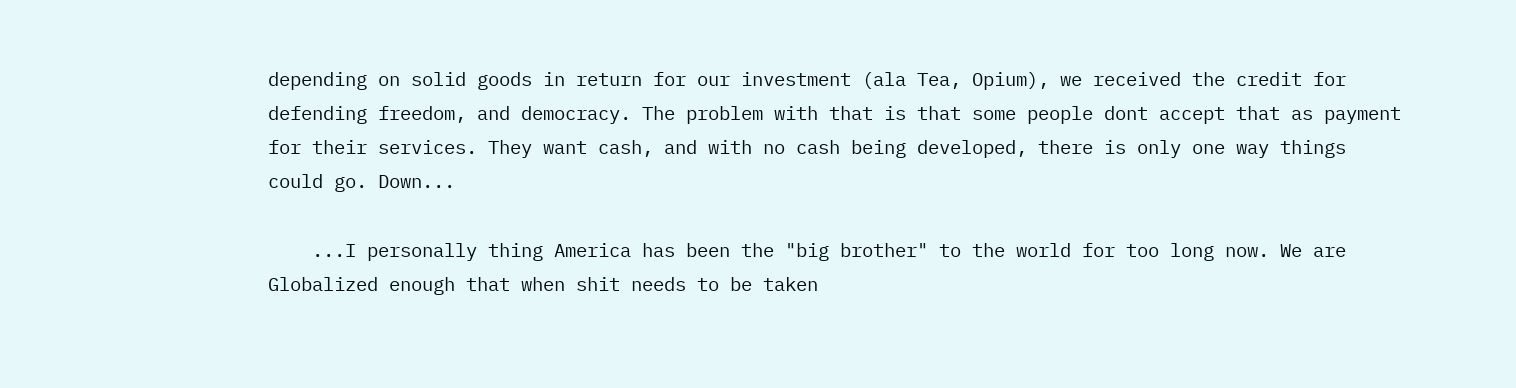depending on solid goods in return for our investment (ala Tea, Opium), we received the credit for defending freedom, and democracy. The problem with that is that some people dont accept that as payment for their services. They want cash, and with no cash being developed, there is only one way things could go. Down...

    ...I personally thing America has been the "big brother" to the world for too long now. We are Globalized enough that when shit needs to be taken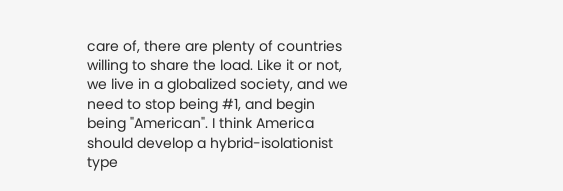care of, there are plenty of countries willing to share the load. Like it or not, we live in a globalized society, and we need to stop being #1, and begin being "American". I think America should develop a hybrid-isolationist type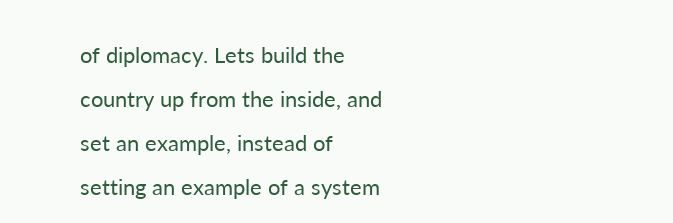of diplomacy. Lets build the country up from the inside, and set an example, instead of setting an example of a system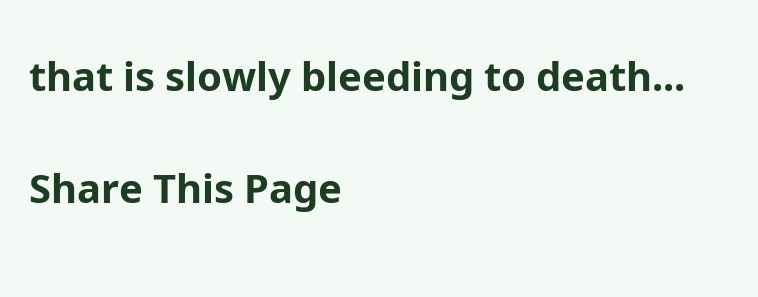that is slowly bleeding to death...

Share This Page